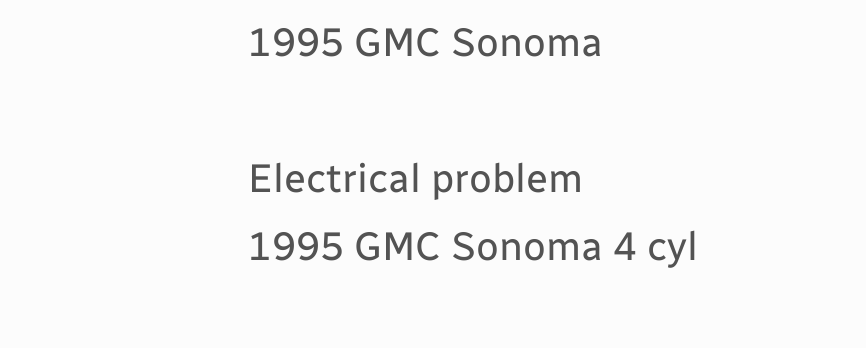1995 GMC Sonoma

Electrical problem
1995 GMC Sonoma 4 cyl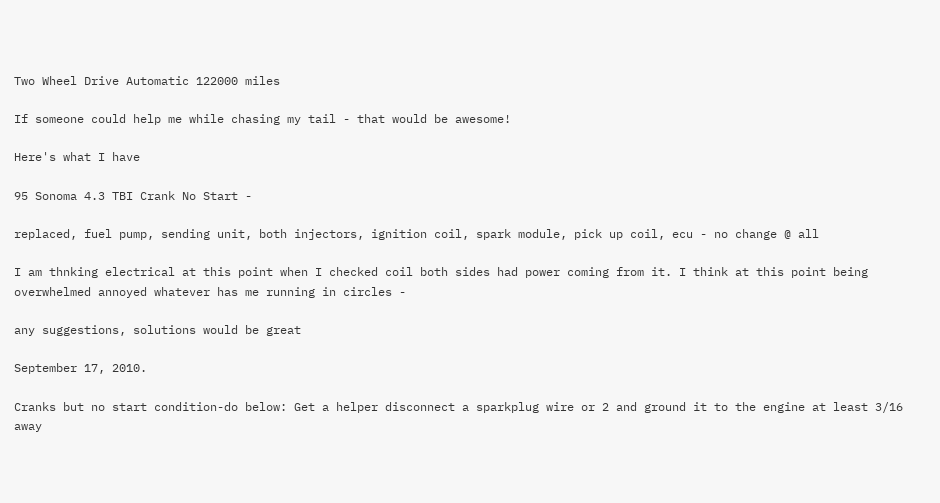Two Wheel Drive Automatic 122000 miles

If someone could help me while chasing my tail - that would be awesome!

Here's what I have

95 Sonoma 4.3 TBI Crank No Start -

replaced, fuel pump, sending unit, both injectors, ignition coil, spark module, pick up coil, ecu - no change @ all

I am thnking electrical at this point when I checked coil both sides had power coming from it. I think at this point being overwhelmed annoyed whatever has me running in circles -

any suggestions, solutions would be great

September 17, 2010.

Cranks but no start condition-do below: Get a helper disconnect a sparkplug wire or 2 and ground it to the engine at least 3/16 away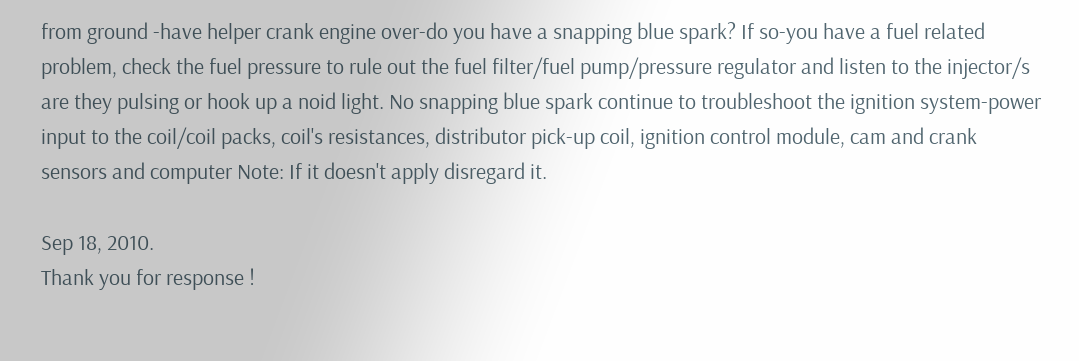from ground -have helper crank engine over-do you have a snapping blue spark? If so-you have a fuel related problem, check the fuel pressure to rule out the fuel filter/fuel pump/pressure regulator and listen to the injector/s are they pulsing or hook up a noid light. No snapping blue spark continue to troubleshoot the ignition system-power input to the coil/coil packs, coil's resistances, distributor pick-up coil, ignition control module, cam and crank sensors and computer Note: If it doesn't apply disregard it.

Sep 18, 2010.
Thank you for response !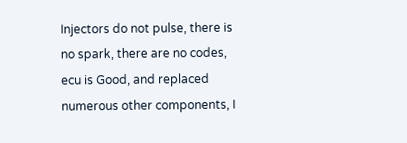Injectors do not pulse, there is no spark, there are no codes, ecu is Good, and replaced numerous other components, I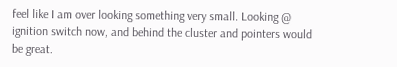feel like I am over looking something very small. Looking @ ignition switch now, and behind the cluster and pointers would be great.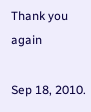Thank you again

Sep 18, 2010.